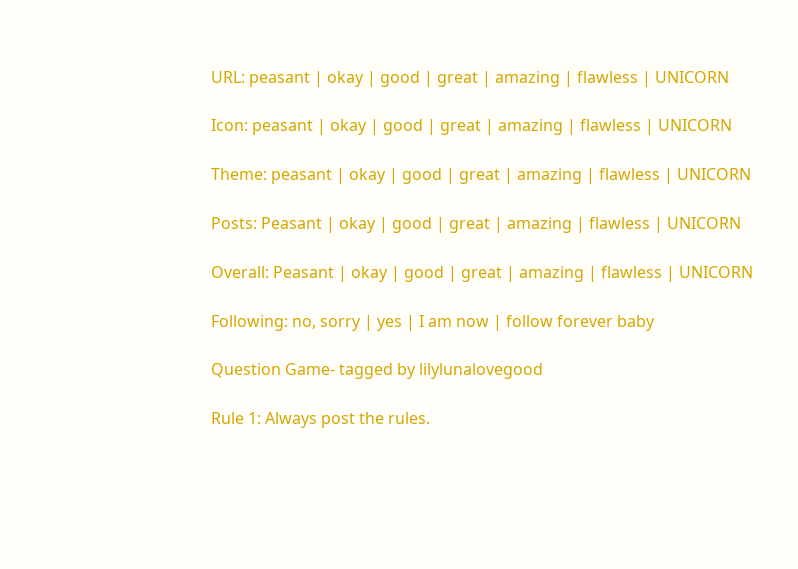URL: peasant | okay | good | great | amazing | flawless | UNICORN

Icon: peasant | okay | good | great | amazing | flawless | UNICORN

Theme: peasant | okay | good | great | amazing | flawless | UNICORN

Posts: Peasant | okay | good | great | amazing | flawless | UNICORN

Overall: Peasant | okay | good | great | amazing | flawless | UNICORN

Following: no, sorry | yes | I am now | follow forever baby

Question Game- tagged by lilylunalovegood

Rule 1: Always post the rules.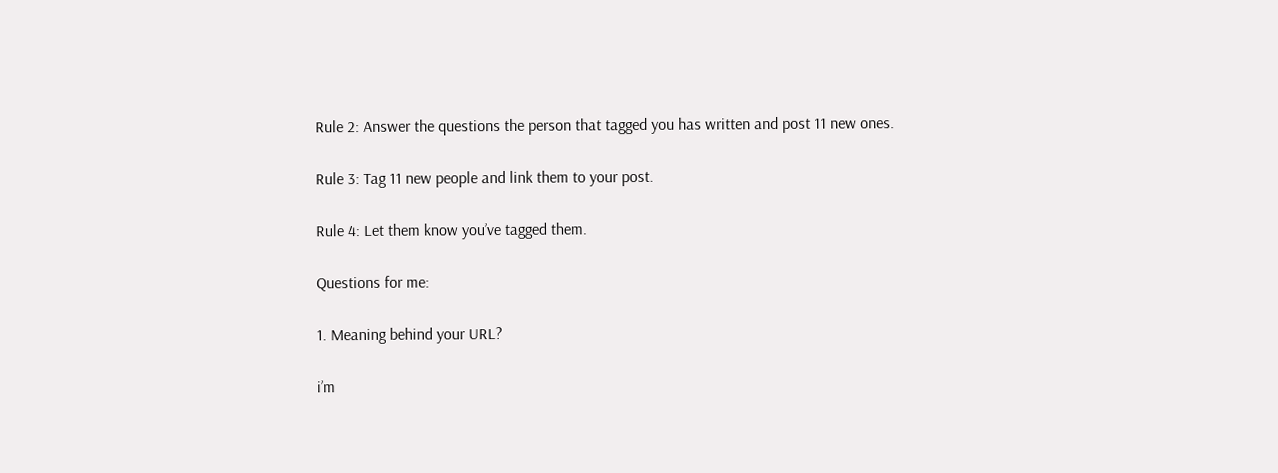Rule 2: Answer the questions the person that tagged you has written and post 11 new ones.

Rule 3: Tag 11 new people and link them to your post.

Rule 4: Let them know you’ve tagged them.

Questions for me:

1. Meaning behind your URL?

i’m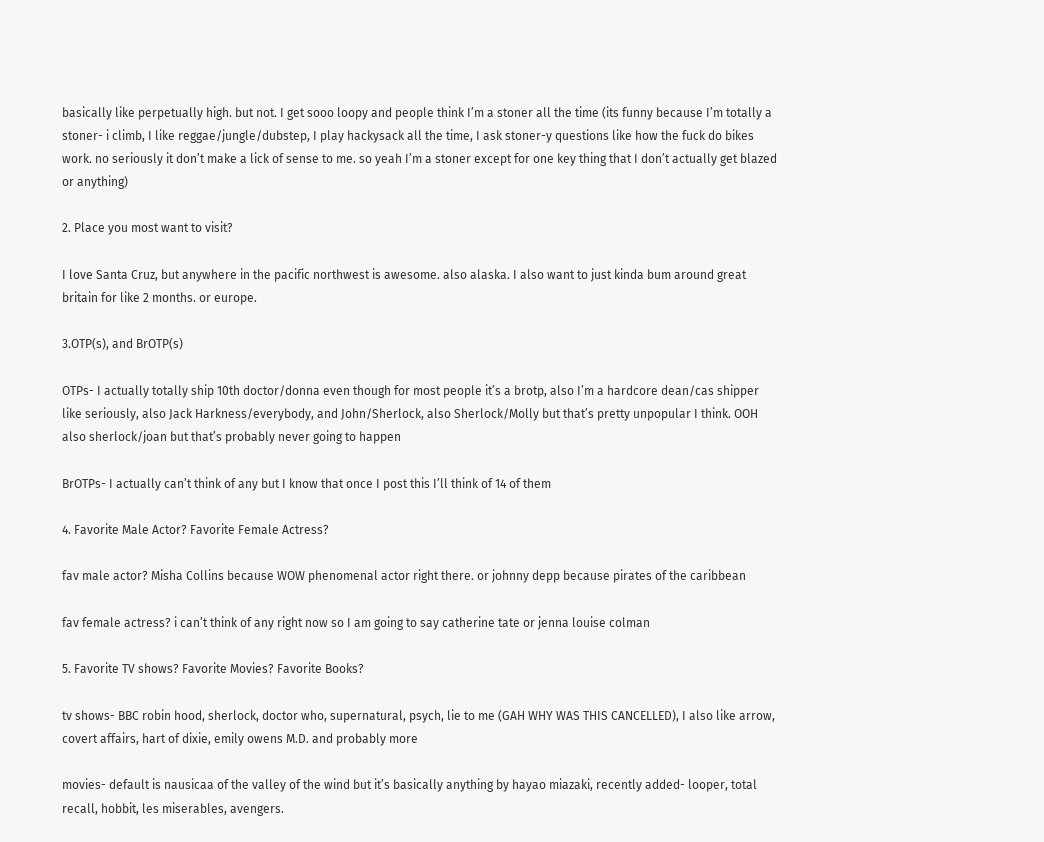basically like perpetually high. but not. I get sooo loopy and people think I’m a stoner all the time (its funny because I’m totally a stoner- i climb, I like reggae/jungle/dubstep, I play hackysack all the time, I ask stoner-y questions like how the fuck do bikes work. no seriously it don’t make a lick of sense to me. so yeah I’m a stoner except for one key thing that I don’t actually get blazed or anything)

2. Place you most want to visit?

I love Santa Cruz, but anywhere in the pacific northwest is awesome. also alaska. I also want to just kinda bum around great britain for like 2 months. or europe.

3.OTP(s), and BrOTP(s)

OTPs- I actually totally ship 10th doctor/donna even though for most people it’s a brotp, also I’m a hardcore dean/cas shipper like seriously, also Jack Harkness/everybody, and John/Sherlock, also Sherlock/Molly but that’s pretty unpopular I think. OOH also sherlock/joan but that’s probably never going to happen

BrOTPs- I actually can’t think of any but I know that once I post this I’ll think of 14 of them

4. Favorite Male Actor? Favorite Female Actress?

fav male actor? Misha Collins because WOW phenomenal actor right there. or johnny depp because pirates of the caribbean

fav female actress? i can’t think of any right now so I am going to say catherine tate or jenna louise colman

5. Favorite TV shows? Favorite Movies? Favorite Books?

tv shows- BBC robin hood, sherlock, doctor who, supernatural, psych, lie to me (GAH WHY WAS THIS CANCELLED), I also like arrow, covert affairs, hart of dixie, emily owens M.D. and probably more

movies- default is nausicaa of the valley of the wind but it’s basically anything by hayao miazaki, recently added- looper, total recall, hobbit, les miserables, avengers.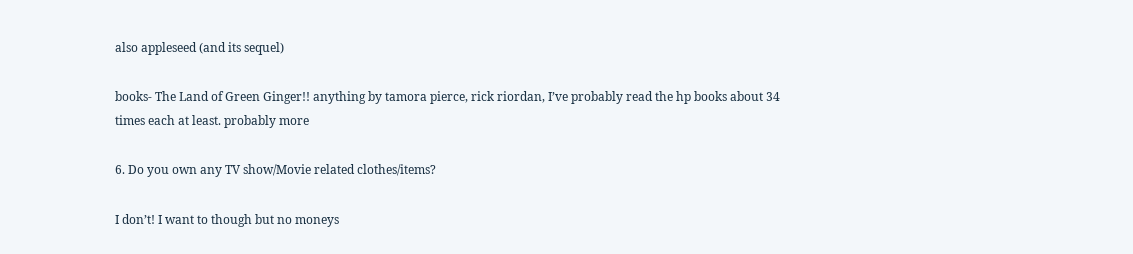also appleseed (and its sequel)

books- The Land of Green Ginger!! anything by tamora pierce, rick riordan, I’ve probably read the hp books about 34 times each at least. probably more

6. Do you own any TV show/Movie related clothes/items?

I don’t! I want to though but no moneys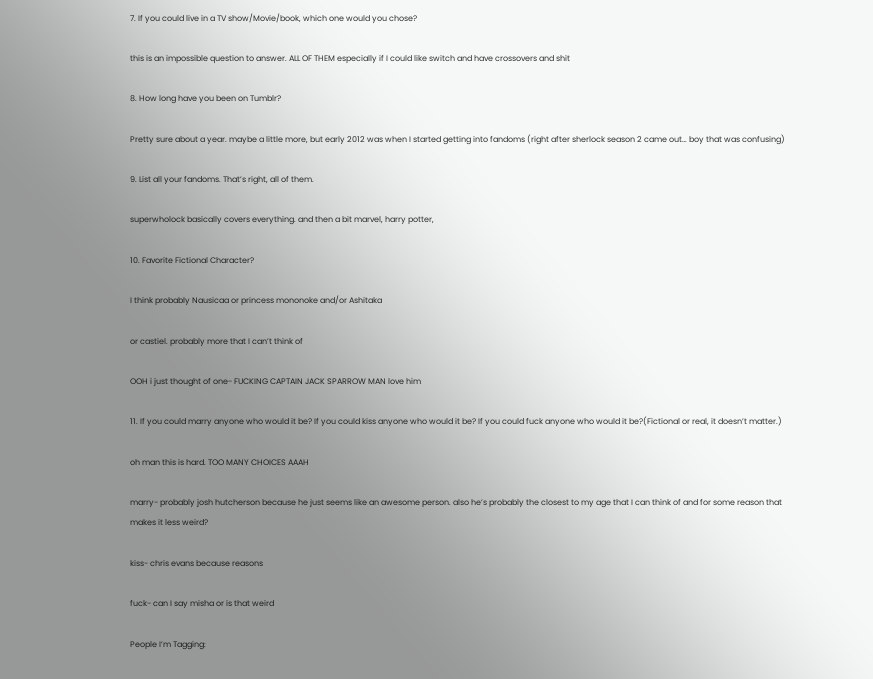7. If you could live in a TV show/Movie/book, which one would you chose?

this is an impossible question to answer. ALL OF THEM especially if I could like switch and have crossovers and shit

8. How long have you been on Tumblr?

Pretty sure about a year. maybe a little more, but early 2012 was when I started getting into fandoms (right after sherlock season 2 came out… boy that was confusing)

9. List all your fandoms. That’s right, all of them.

superwholock basically covers everything. and then a bit marvel, harry potter,

10. Favorite Fictional Character?

I think probably Nausicaa or princess mononoke and/or Ashitaka

or castiel. probably more that I can’t think of

OOH i just thought of one- FUCKING CAPTAIN JACK SPARROW MAN love him

11. If you could marry anyone who would it be? If you could kiss anyone who would it be? If you could fuck anyone who would it be?(Fictional or real, it doesn’t matter.)

oh man this is hard. TOO MANY CHOICES AAAH

marry- probably josh hutcherson because he just seems like an awesome person. also he’s probably the closest to my age that I can think of and for some reason that makes it less weird?

kiss- chris evans because reasons

fuck- can I say misha or is that weird

People I’m Tagging: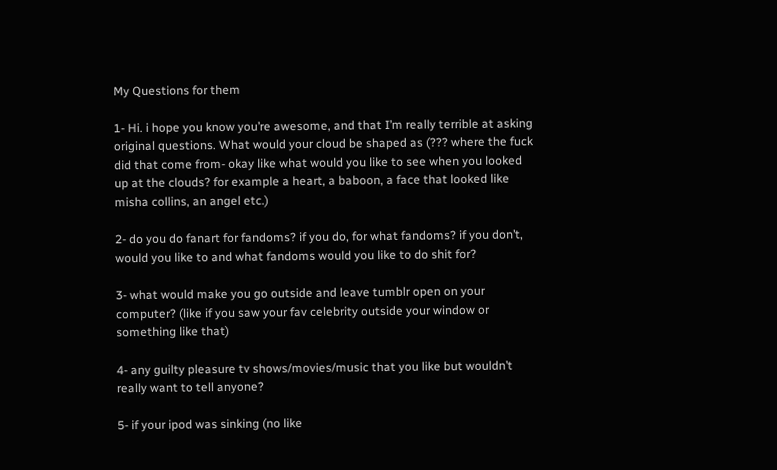My Questions for them

1- Hi. i hope you know you’re awesome, and that I’m really terrible at asking original questions. What would your cloud be shaped as (??? where the fuck did that come from- okay like what would you like to see when you looked up at the clouds? for example a heart, a baboon, a face that looked like misha collins, an angel etc.)

2- do you do fanart for fandoms? if you do, for what fandoms? if you don’t, would you like to and what fandoms would you like to do shit for?

3- what would make you go outside and leave tumblr open on your computer? (like if you saw your fav celebrity outside your window or something like that)

4- any guilty pleasure tv shows/movies/music that you like but wouldn’t really want to tell anyone?

5- if your ipod was sinking (no like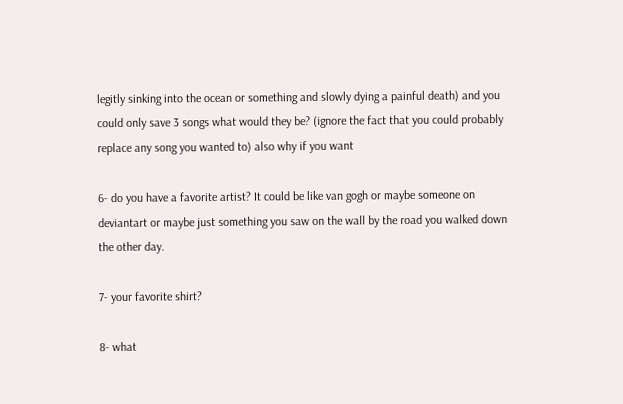legitly sinking into the ocean or something and slowly dying a painful death) and you could only save 3 songs what would they be? (ignore the fact that you could probably replace any song you wanted to) also why if you want

6- do you have a favorite artist? It could be like van gogh or maybe someone on deviantart or maybe just something you saw on the wall by the road you walked down the other day.

7- your favorite shirt?

8- what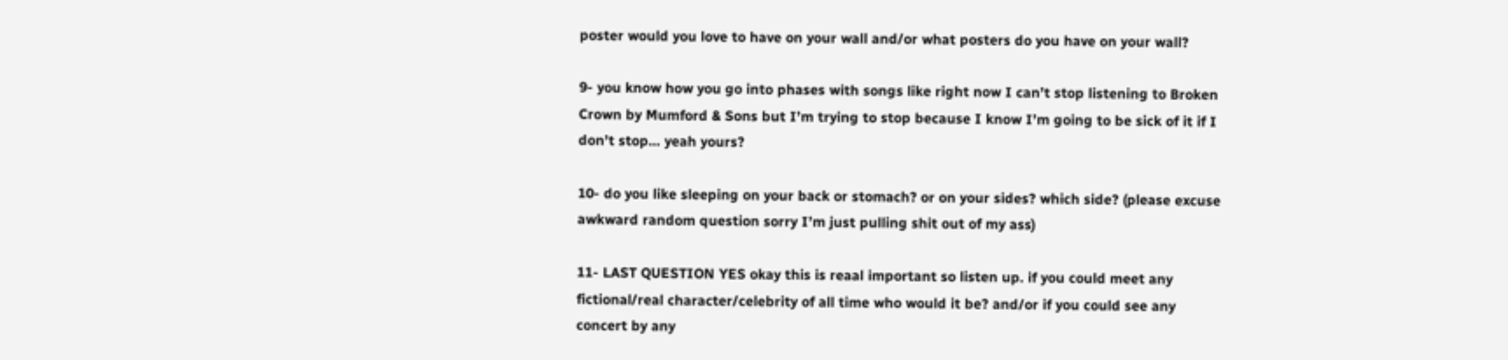poster would you love to have on your wall and/or what posters do you have on your wall?

9- you know how you go into phases with songs like right now I can’t stop listening to Broken Crown by Mumford & Sons but I’m trying to stop because I know I’m going to be sick of it if I don’t stop… yeah yours?

10- do you like sleeping on your back or stomach? or on your sides? which side? (please excuse awkward random question sorry I’m just pulling shit out of my ass)

11- LAST QUESTION YES okay this is reaal important so listen up. if you could meet any fictional/real character/celebrity of all time who would it be? and/or if you could see any concert by any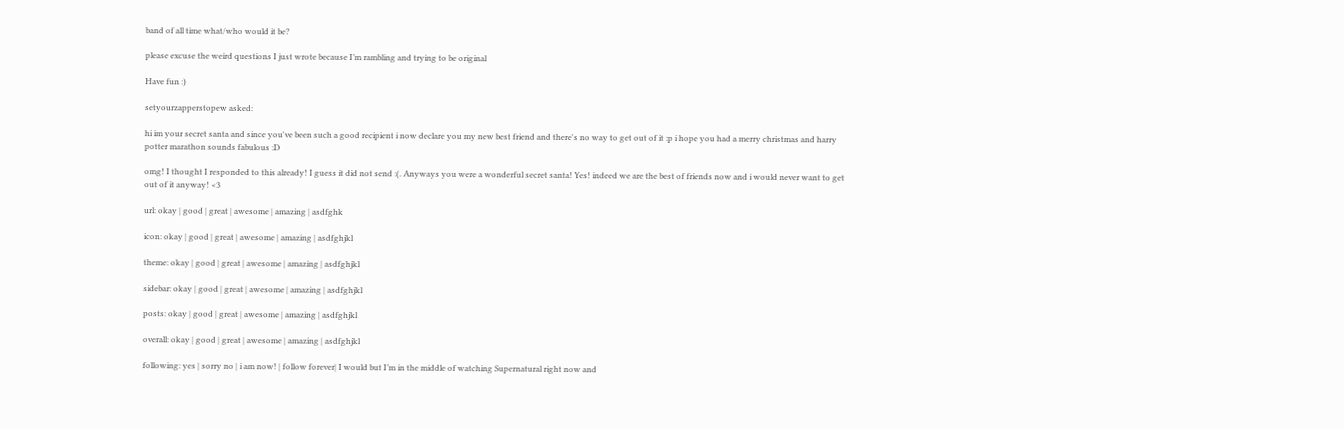band of all time what/who would it be?

please excuse the weird questions I just wrote because I’m rambling and trying to be original

Have fun :)

setyourzapperstopew asked:

hi im your secret santa and since you've been such a good recipient i now declare you my new best friend and there's no way to get out of it :p i hope you had a merry christmas and harry potter marathon sounds fabulous :D

omg! I thought I responded to this already! I guess it did not send :(. Anyways you were a wonderful secret santa! Yes! indeed we are the best of friends now and i would never want to get out of it anyway! <3

url: okay | good | great | awesome | amazing | asdfghk

icon: okay | good | great | awesome | amazing | asdfghjkl

theme: okay | good | great | awesome | amazing | asdfghjkl

sidebar: okay | good | great | awesome | amazing | asdfghjkl

posts: okay | good | great | awesome | amazing | asdfghjkl

overall: okay | good | great | awesome | amazing | asdfghjkl

following: yes | sorry no | i am now! | follow forever| I would but I’m in the middle of watching Supernatural right now and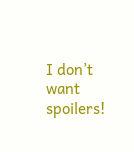I don’t want spoilers!